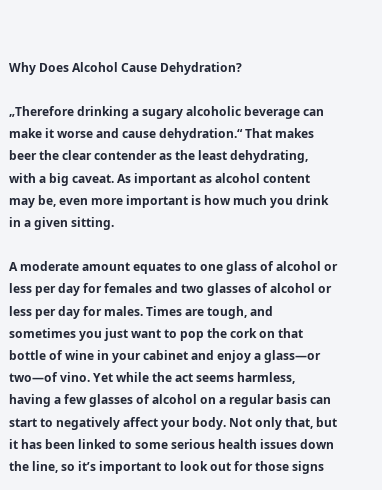Why Does Alcohol Cause Dehydration?

„Therefore drinking a sugary alcoholic beverage can make it worse and cause dehydration.“ That makes beer the clear contender as the least dehydrating, with a big caveat. As important as alcohol content may be, even more important is how much you drink in a given sitting.

A moderate amount equates to one glass of alcohol or less per day for females and two glasses of alcohol or less per day for males. Times are tough, and sometimes you just want to pop the cork on that bottle of wine in your cabinet and enjoy a glass—or two—of vino. Yet while the act seems harmless, having a few glasses of alcohol on a regular basis can start to negatively affect your body. Not only that, but it has been linked to some serious health issues down the line, so it’s important to look out for those signs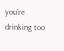you’re drinking too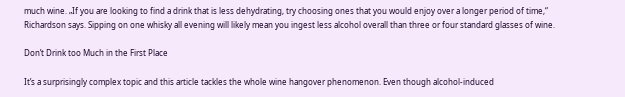much wine. „If you are looking to find a drink that is less dehydrating, try choosing ones that you would enjoy over a longer period of time,“ Richardson says. Sipping on one whisky all evening will likely mean you ingest less alcohol overall than three or four standard glasses of wine.

Don’t Drink too Much in the First Place

It’s a surprisingly complex topic and this article tackles the whole wine hangover phenomenon. Even though alcohol-induced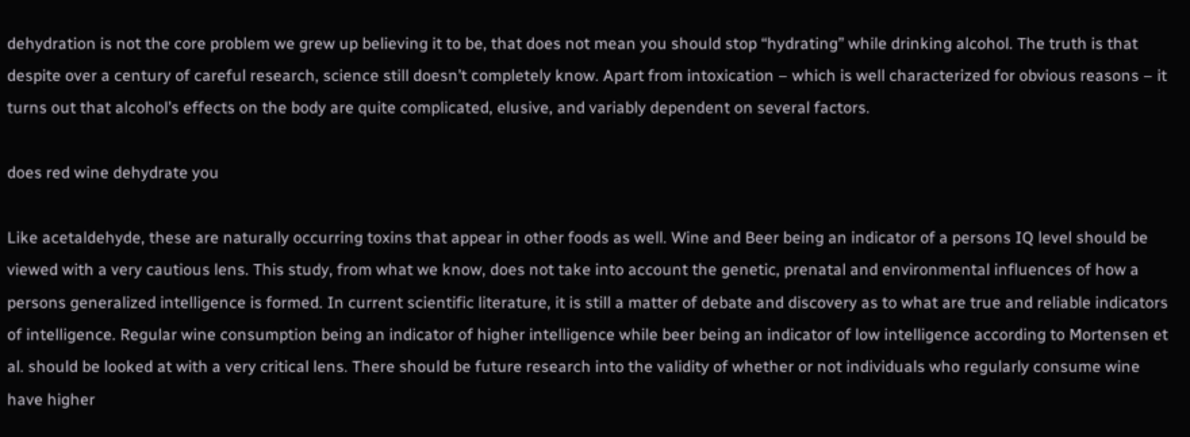dehydration is not the core problem we grew up believing it to be, that does not mean you should stop “hydrating” while drinking alcohol. The truth is that despite over a century of careful research, science still doesn’t completely know. Apart from intoxication – which is well characterized for obvious reasons – it turns out that alcohol’s effects on the body are quite complicated, elusive, and variably dependent on several factors.

does red wine dehydrate you

Like acetaldehyde, these are naturally occurring toxins that appear in other foods as well. Wine and Beer being an indicator of a persons IQ level should be viewed with a very cautious lens. This study, from what we know, does not take into account the genetic, prenatal and environmental influences of how a persons generalized intelligence is formed. In current scientific literature, it is still a matter of debate and discovery as to what are true and reliable indicators of intelligence. Regular wine consumption being an indicator of higher intelligence while beer being an indicator of low intelligence according to Mortensen et al. should be looked at with a very critical lens. There should be future research into the validity of whether or not individuals who regularly consume wine have higher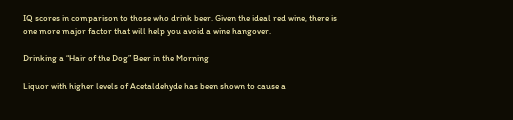IQ scores in comparison to those who drink beer. Given the ideal red wine, there is one more major factor that will help you avoid a wine hangover.

Drinking a “Hair of the Dog” Beer in the Morning

Liquor with higher levels of Acetaldehyde has been shown to cause a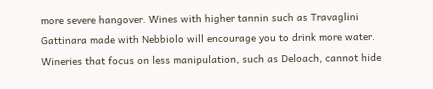more severe hangover. Wines with higher tannin such as Travaglini Gattinara made with Nebbiolo will encourage you to drink more water. Wineries that focus on less manipulation, such as Deloach, cannot hide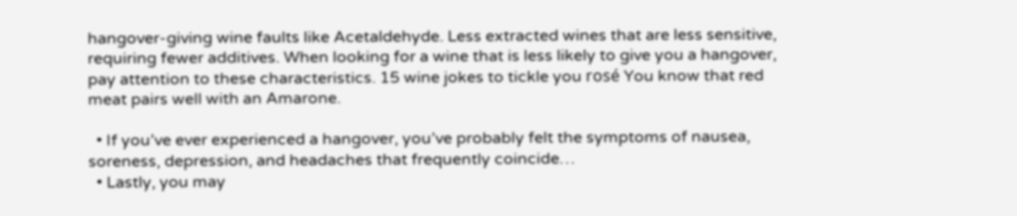hangover-giving wine faults like Acetaldehyde. Less extracted wines that are less sensitive, requiring fewer additives. When looking for a wine that is less likely to give you a hangover, pay attention to these characteristics. 15 wine jokes to tickle you rosé You know that red meat pairs well with an Amarone.

  • If you’ve ever experienced a hangover, you’ve probably felt the symptoms of nausea, soreness, depression, and headaches that frequently coincide…
  • Lastly, you may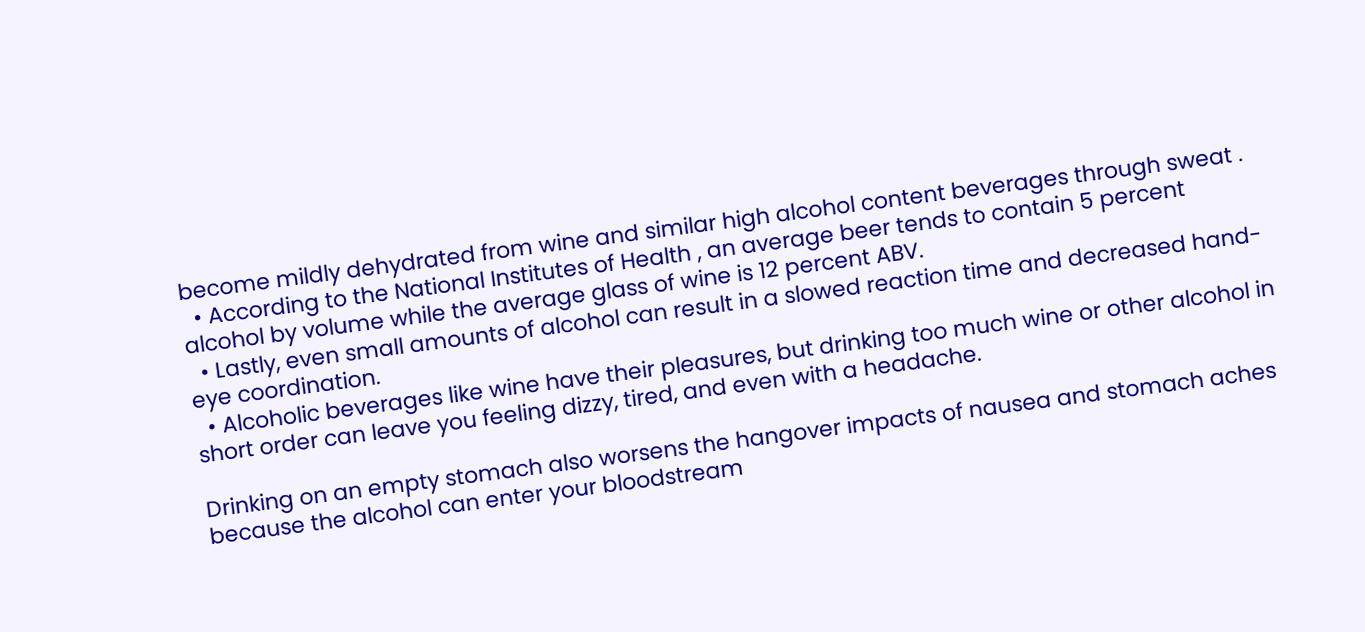become mildly dehydrated from wine and similar high alcohol content beverages through sweat .
  • According to the National Institutes of Health , an average beer tends to contain 5 percent alcohol by volume while the average glass of wine is 12 percent ABV.
  • Lastly, even small amounts of alcohol can result in a slowed reaction time and decreased hand-eye coordination.
  • Alcoholic beverages like wine have their pleasures, but drinking too much wine or other alcohol in short order can leave you feeling dizzy, tired, and even with a headache.

Drinking on an empty stomach also worsens the hangover impacts of nausea and stomach aches because the alcohol can enter your bloodstream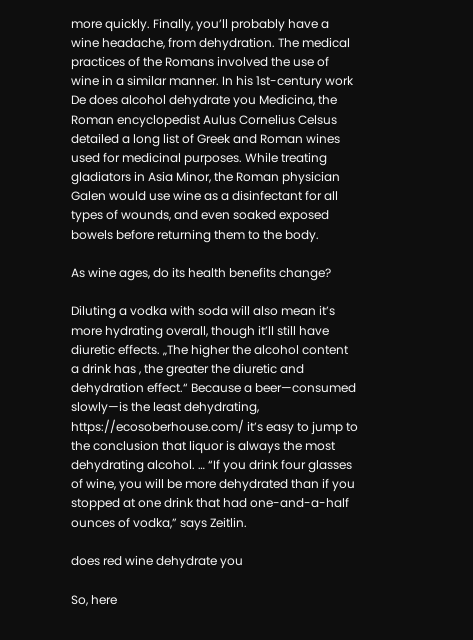more quickly. Finally, you’ll probably have a wine headache, from dehydration. The medical practices of the Romans involved the use of wine in a similar manner. In his 1st-century work De does alcohol dehydrate you Medicina, the Roman encyclopedist Aulus Cornelius Celsus detailed a long list of Greek and Roman wines used for medicinal purposes. While treating gladiators in Asia Minor, the Roman physician Galen would use wine as a disinfectant for all types of wounds, and even soaked exposed bowels before returning them to the body.

As wine ages, do its health benefits change?

Diluting a vodka with soda will also mean it’s more hydrating overall, though it’ll still have diuretic effects. „The higher the alcohol content a drink has , the greater the diuretic and dehydration effect.“ Because a beer—consumed slowly—is the least dehydrating, https://ecosoberhouse.com/ it’s easy to jump to the conclusion that liquor is always the most dehydrating alcohol. … “If you drink four glasses of wine, you will be more dehydrated than if you stopped at one drink that had one-and-a-half ounces of vodka,” says Zeitlin.

does red wine dehydrate you

So, here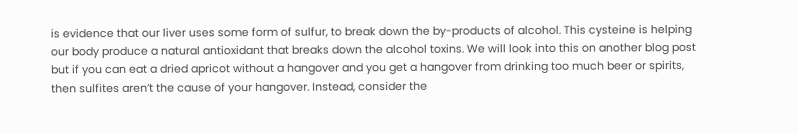is evidence that our liver uses some form of sulfur, to break down the by-products of alcohol. This cysteine is helping our body produce a natural antioxidant that breaks down the alcohol toxins. We will look into this on another blog post but if you can eat a dried apricot without a hangover and you get a hangover from drinking too much beer or spirits, then sulfites aren’t the cause of your hangover. Instead, consider the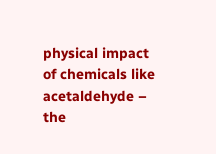physical impact of chemicals like acetaldehyde – the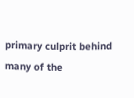primary culprit behind many of the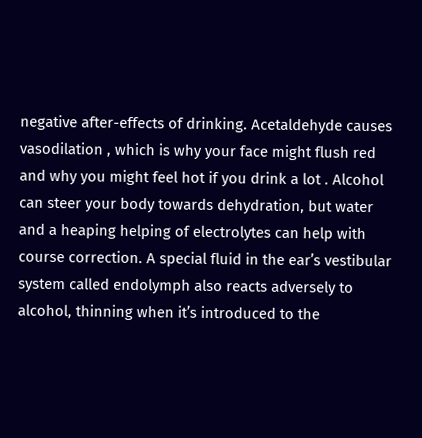negative after-effects of drinking. Acetaldehyde causes vasodilation , which is why your face might flush red and why you might feel hot if you drink a lot . Alcohol can steer your body towards dehydration, but water and a heaping helping of electrolytes can help with course correction. A special fluid in the ear’s vestibular system called endolymph also reacts adversely to alcohol, thinning when it’s introduced to the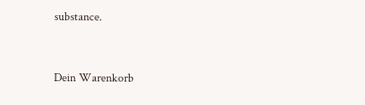substance.


Dein Warenkorb